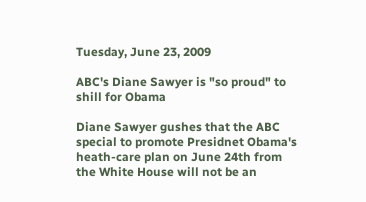Tuesday, June 23, 2009

ABC's Diane Sawyer is "so proud" to shill for Obama

Diane Sawyer gushes that the ABC special to promote Presidnet Obama's heath-care plan on June 24th from the White House will not be an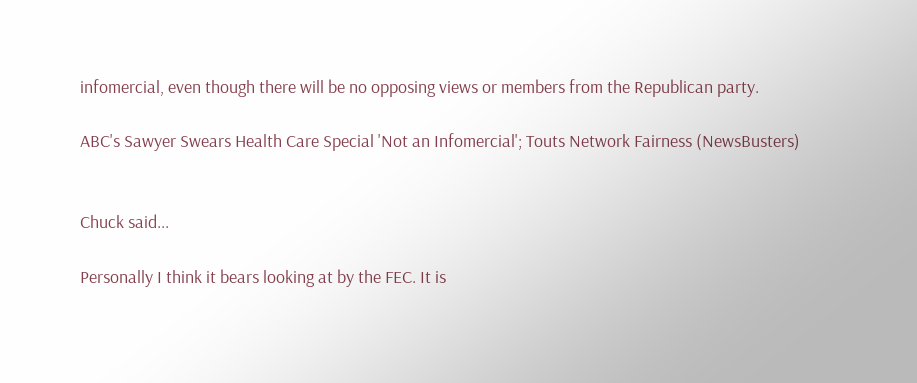infomercial, even though there will be no opposing views or members from the Republican party.

ABC's Sawyer Swears Health Care Special 'Not an Infomercial'; Touts Network Fairness (NewsBusters)


Chuck said...

Personally I think it bears looking at by the FEC. It is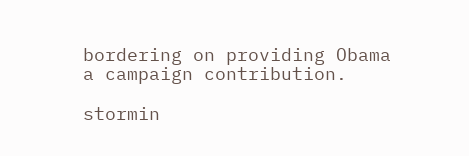bordering on providing Obama a campaign contribution.

stormin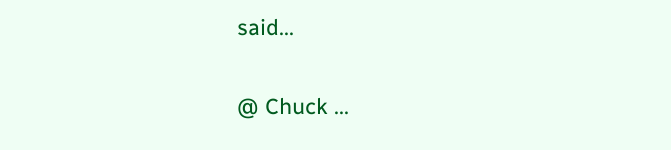said...

@ Chuck ...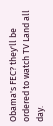Obama's FEC? they'll be ordered to watch TV Land all day.